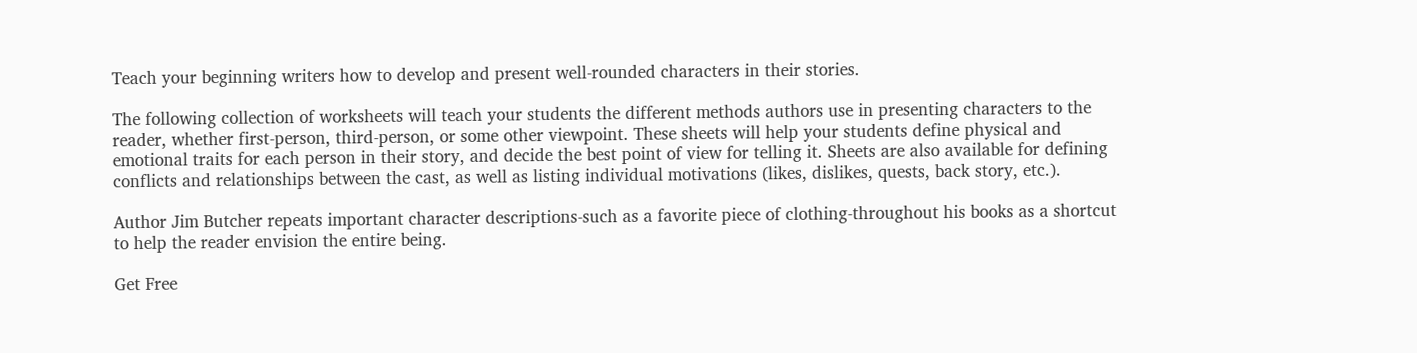Teach your beginning writers how to develop and present well-rounded characters in their stories.

The following collection of worksheets will teach your students the different methods authors use in presenting characters to the reader, whether first-person, third-person, or some other viewpoint. These sheets will help your students define physical and emotional traits for each person in their story, and decide the best point of view for telling it. Sheets are also available for defining conflicts and relationships between the cast, as well as listing individual motivations (likes, dislikes, quests, back story, etc.).

Author Jim Butcher repeats important character descriptions-such as a favorite piece of clothing-throughout his books as a shortcut to help the reader envision the entire being.

Get Free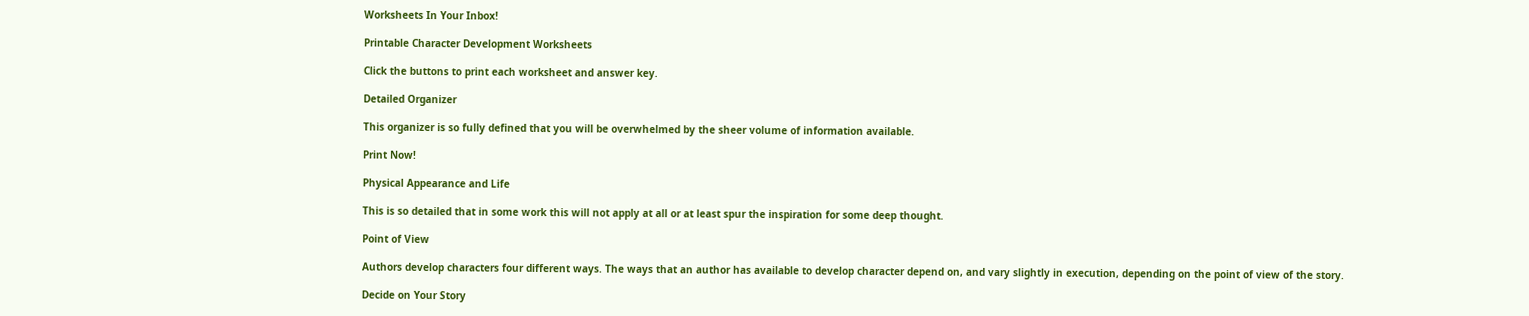Worksheets In Your Inbox!

Printable Character Development Worksheets

Click the buttons to print each worksheet and answer key.

Detailed Organizer

This organizer is so fully defined that you will be overwhelmed by the sheer volume of information available.

Print Now!

Physical Appearance and Life

This is so detailed that in some work this will not apply at all or at least spur the inspiration for some deep thought.

Point of View

Authors develop characters four different ways. The ways that an author has available to develop character depend on, and vary slightly in execution, depending on the point of view of the story.

Decide on Your Story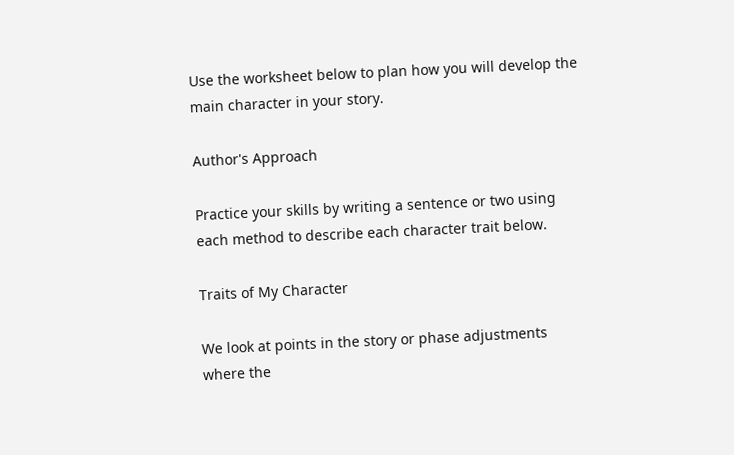Use the worksheet below to plan how you will develop the main character in your story.

Author's Approach

Practice your skills by writing a sentence or two using each method to describe each character trait below.

Traits of My Character

We look at points in the story or phase adjustments where the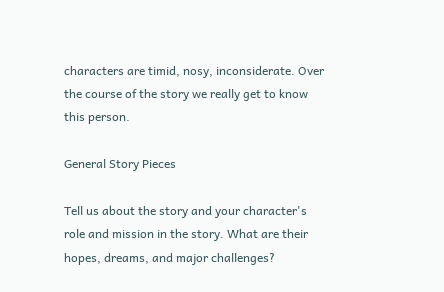characters are timid, nosy, inconsiderate. Over the course of the story we really get to know this person.

General Story Pieces

Tell us about the story and your character's role and mission in the story. What are their hopes, dreams, and major challenges?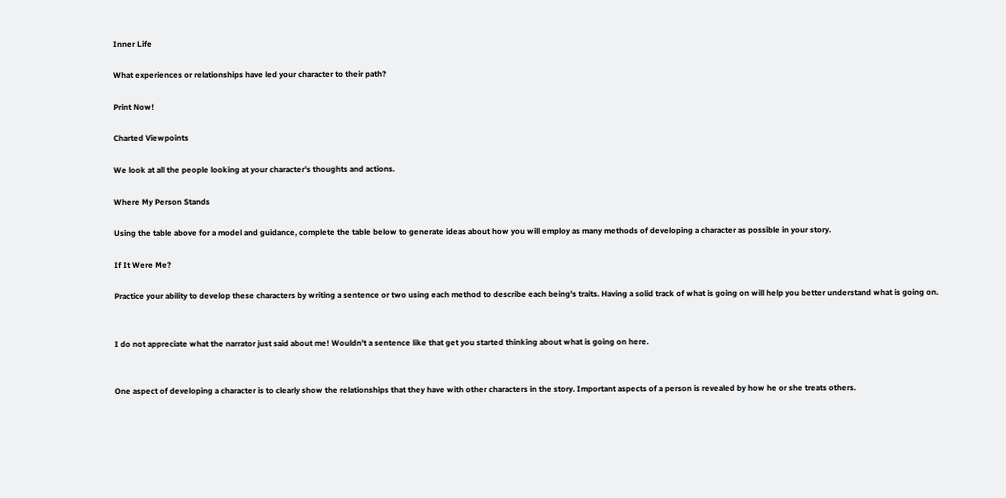Inner Life

What experiences or relationships have led your character to their path?

Print Now!

Charted Viewpoints

We look at all the people looking at your character's thoughts and actions.

Where My Person Stands

Using the table above for a model and guidance, complete the table below to generate ideas about how you will employ as many methods of developing a character as possible in your story.

If It Were Me?

Practice your ability to develop these characters by writing a sentence or two using each method to describe each being's traits. Having a solid track of what is going on will help you better understand what is going on.


I do not appreciate what the narrator just said about me! Wouldn't a sentence like that get you started thinking about what is going on here.


One aspect of developing a character is to clearly show the relationships that they have with other characters in the story. Important aspects of a person is revealed by how he or she treats others.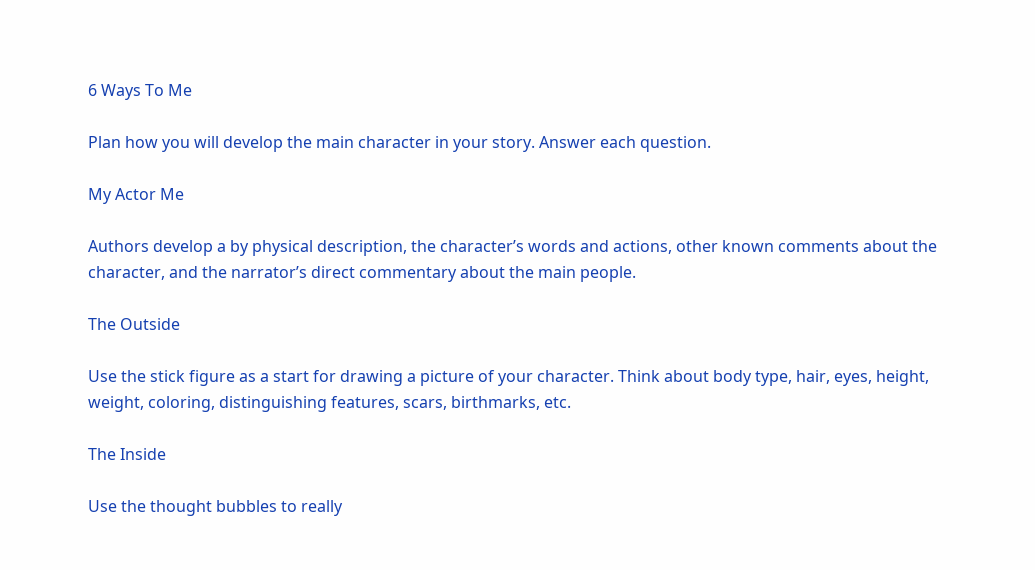6 Ways To Me

Plan how you will develop the main character in your story. Answer each question.

My Actor Me

Authors develop a by physical description, the character’s words and actions, other known comments about the character, and the narrator’s direct commentary about the main people.

The Outside

Use the stick figure as a start for drawing a picture of your character. Think about body type, hair, eyes, height, weight, coloring, distinguishing features, scars, birthmarks, etc.

The Inside

Use the thought bubbles to really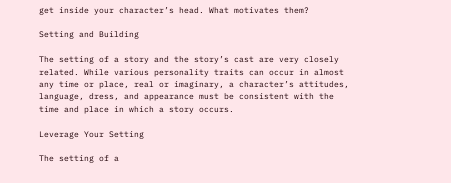get inside your character’s head. What motivates them?

Setting and Building

The setting of a story and the story’s cast are very closely related. While various personality traits can occur in almost any time or place, real or imaginary, a character’s attitudes, language, dress, and appearance must be consistent with the time and place in which a story occurs.

Leverage Your Setting

The setting of a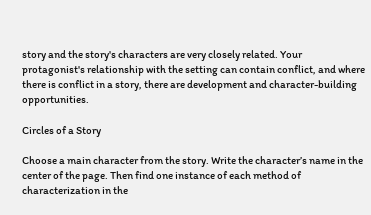story and the story's characters are very closely related. Your protagonist's relationship with the setting can contain conflict, and where there is conflict in a story, there are development and character-building opportunities.

Circles of a Story

Choose a main character from the story. Write the character’s name in the center of the page. Then find one instance of each method of characterization in the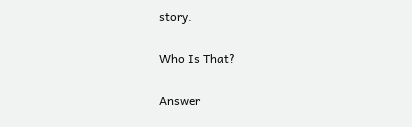story.

Who Is That?

Answer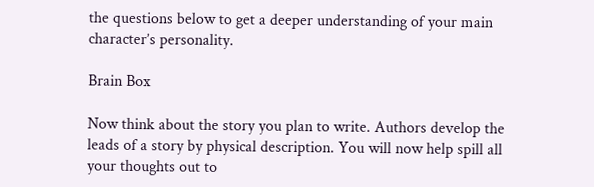the questions below to get a deeper understanding of your main character’s personality.

Brain Box

Now think about the story you plan to write. Authors develop the leads of a story by physical description. You will now help spill all your thoughts out to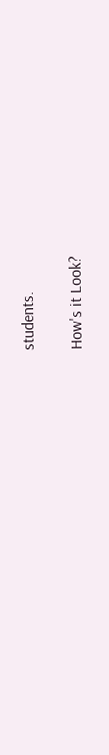students.

How's it Look?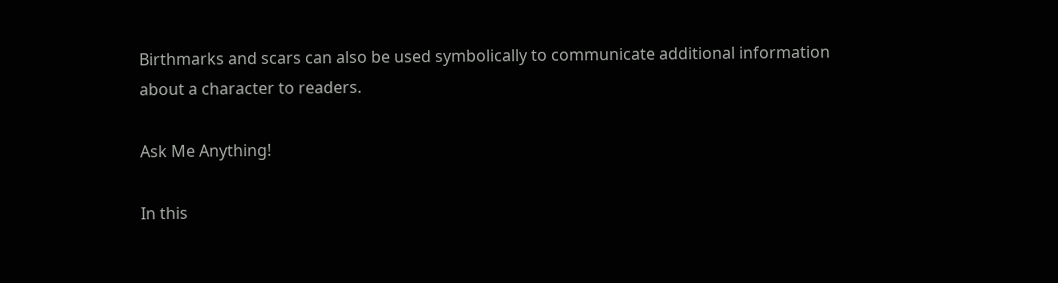Birthmarks and scars can also be used symbolically to communicate additional information about a character to readers.

Ask Me Anything!

In this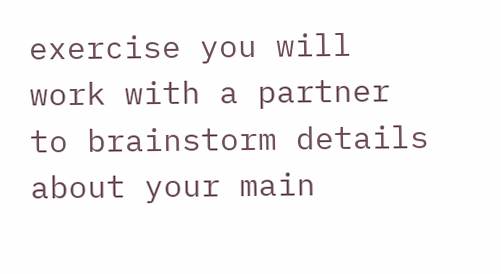exercise you will work with a partner to brainstorm details about your main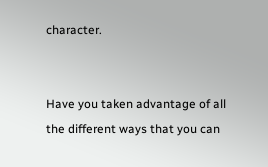character.


Have you taken advantage of all the different ways that you can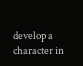develop a character in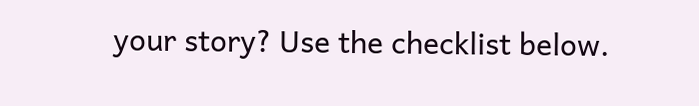your story? Use the checklist below.